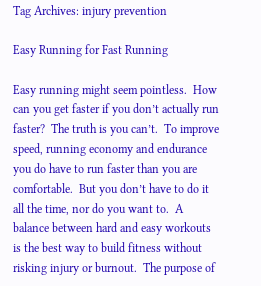Tag Archives: injury prevention

Easy Running for Fast Running

Easy running might seem pointless.  How can you get faster if you don’t actually run faster?  The truth is you can’t.  To improve speed, running economy and endurance you do have to run faster than you are comfortable.  But you don’t have to do it all the time, nor do you want to.  A balance between hard and easy workouts is the best way to build fitness without risking injury or burnout.  The purpose of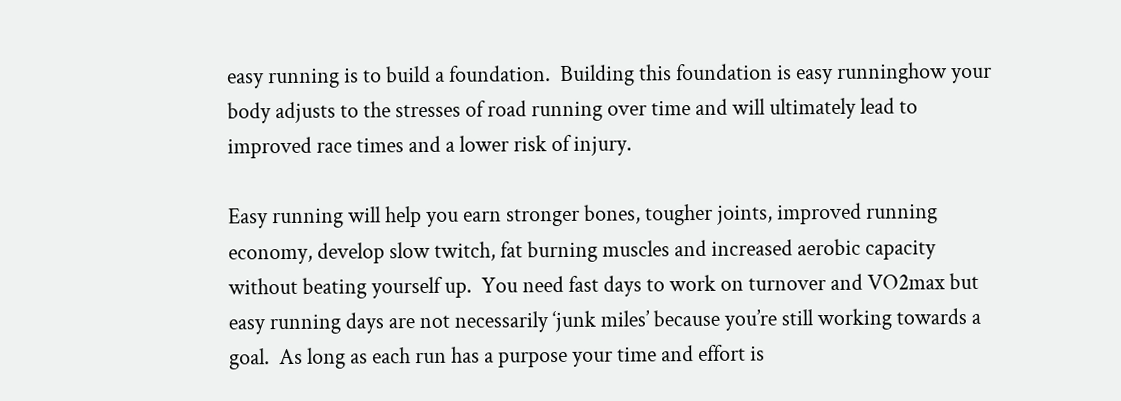easy running is to build a foundation.  Building this foundation is easy runninghow your body adjusts to the stresses of road running over time and will ultimately lead to improved race times and a lower risk of injury.

Easy running will help you earn stronger bones, tougher joints, improved running economy, develop slow twitch, fat burning muscles and increased aerobic capacity without beating yourself up.  You need fast days to work on turnover and VO2max but easy running days are not necessarily ‘junk miles’ because you’re still working towards a goal.  As long as each run has a purpose your time and effort is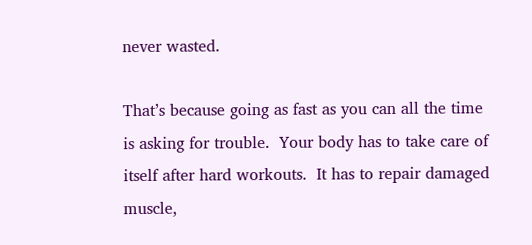never wasted.

That’s because going as fast as you can all the time is asking for trouble.  Your body has to take care of itself after hard workouts.  It has to repair damaged muscle,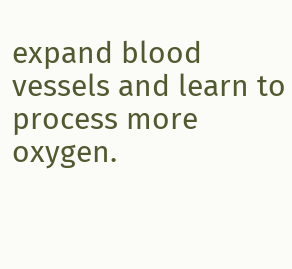expand blood vessels and learn to process more oxygen.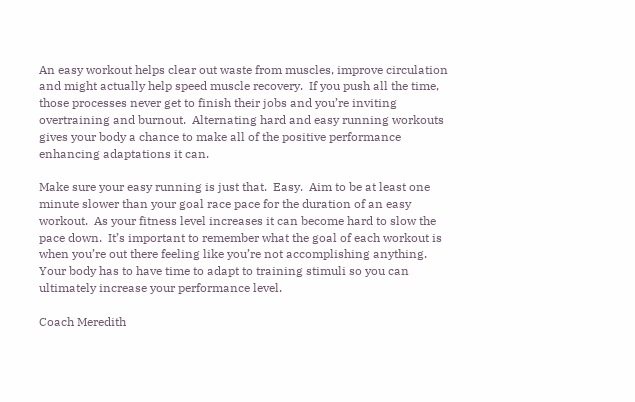An easy workout helps clear out waste from muscles, improve circulation and might actually help speed muscle recovery.  If you push all the time, those processes never get to finish their jobs and you’re inviting overtraining and burnout.  Alternating hard and easy running workouts gives your body a chance to make all of the positive performance enhancing adaptations it can.

Make sure your easy running is just that.  Easy.  Aim to be at least one minute slower than your goal race pace for the duration of an easy workout.  As your fitness level increases it can become hard to slow the pace down.  It’s important to remember what the goal of each workout is when you’re out there feeling like you’re not accomplishing anything.  Your body has to have time to adapt to training stimuli so you can ultimately increase your performance level.

Coach Meredith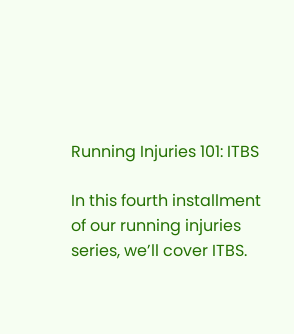Running Injuries 101: ITBS

In this fourth installment of our running injuries series, we’ll cover ITBS.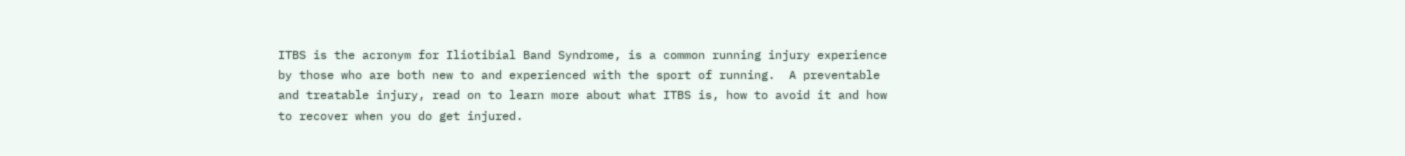ITBS is the acronym for Iliotibial Band Syndrome, is a common running injury experience by those who are both new to and experienced with the sport of running.  A preventable and treatable injury, read on to learn more about what ITBS is, how to avoid it and how to recover when you do get injured.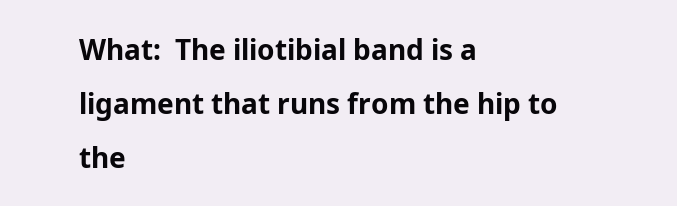What:  The iliotibial band is a ligament that runs from the hip to the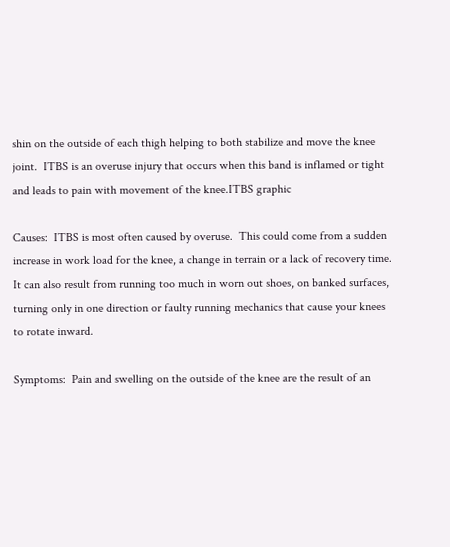shin on the outside of each thigh helping to both stabilize and move the knee joint.  ITBS is an overuse injury that occurs when this band is inflamed or tight and leads to pain with movement of the knee.ITBS graphic

Causes:  ITBS is most often caused by overuse.  This could come from a sudden increase in work load for the knee, a change in terrain or a lack of recovery time.  It can also result from running too much in worn out shoes, on banked surfaces, turning only in one direction or faulty running mechanics that cause your knees to rotate inward.

Symptoms:  Pain and swelling on the outside of the knee are the result of an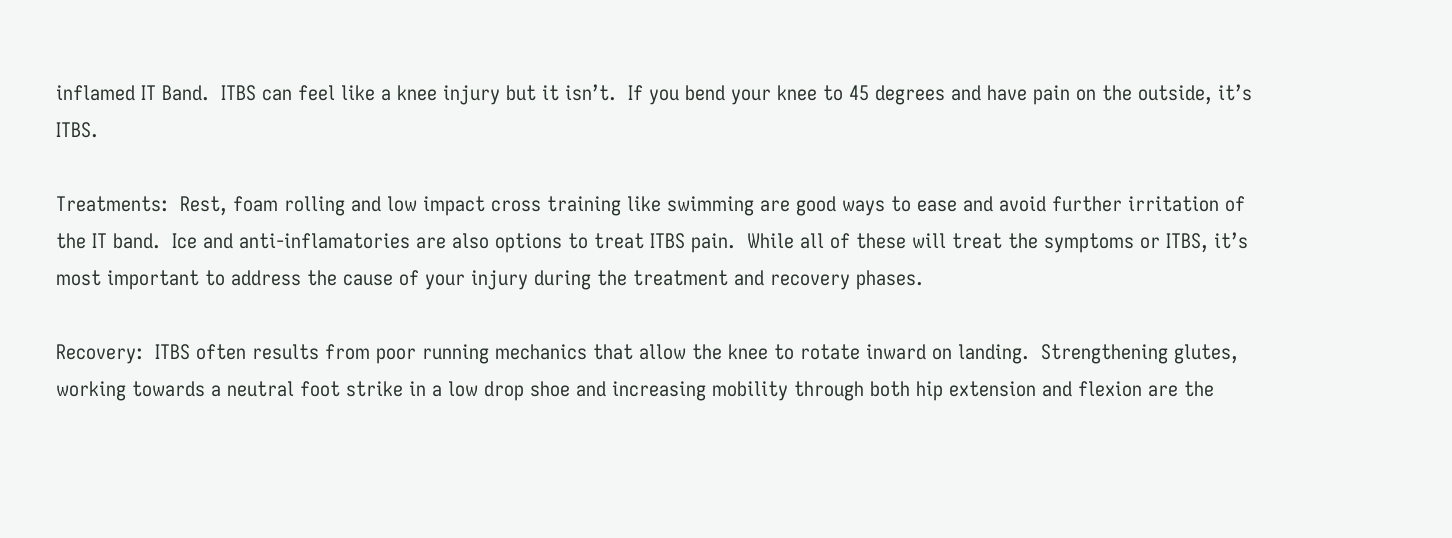inflamed IT Band.  ITBS can feel like a knee injury but it isn’t.  If you bend your knee to 45 degrees and have pain on the outside, it’s ITBS.

Treatments:  Rest, foam rolling and low impact cross training like swimming are good ways to ease and avoid further irritation of the IT band.  Ice and anti-inflamatories are also options to treat ITBS pain.  While all of these will treat the symptoms or ITBS, it’s most important to address the cause of your injury during the treatment and recovery phases.

Recovery:  ITBS often results from poor running mechanics that allow the knee to rotate inward on landing.  Strengthening glutes, working towards a neutral foot strike in a low drop shoe and increasing mobility through both hip extension and flexion are the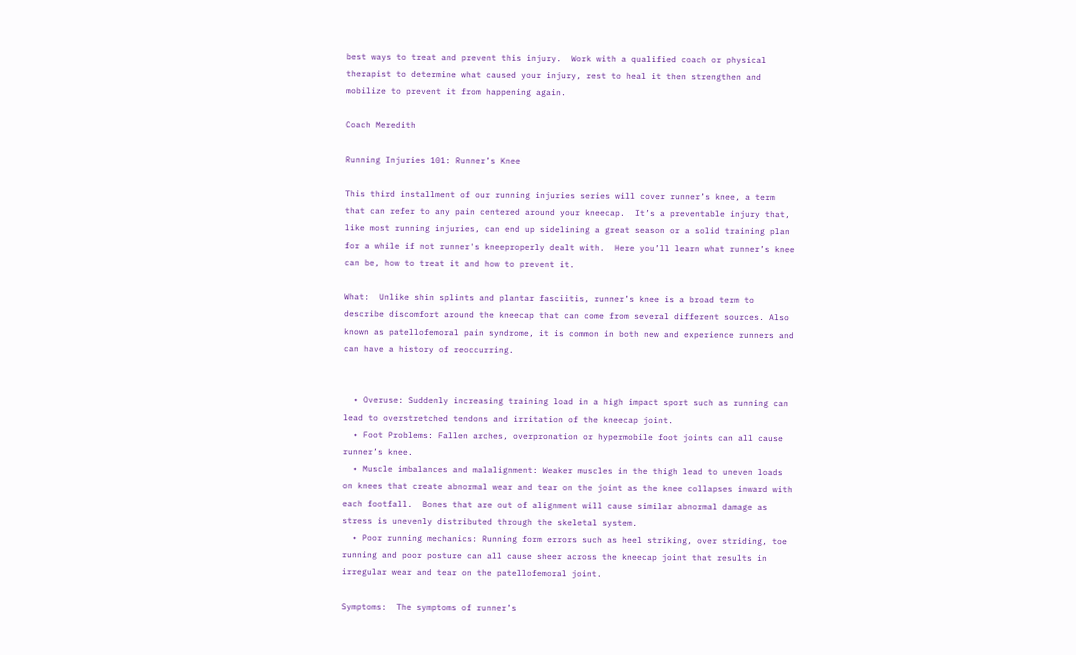best ways to treat and prevent this injury.  Work with a qualified coach or physical therapist to determine what caused your injury, rest to heal it then strengthen and mobilize to prevent it from happening again.

Coach Meredith

Running Injuries 101: Runner’s Knee

This third installment of our running injuries series will cover runner’s knee, a term that can refer to any pain centered around your kneecap.  It’s a preventable injury that, like most running injuries, can end up sidelining a great season or a solid training plan for a while if not runner's kneeproperly dealt with.  Here you’ll learn what runner’s knee can be, how to treat it and how to prevent it.

What:  Unlike shin splints and plantar fasciitis, runner’s knee is a broad term to describe discomfort around the kneecap that can come from several different sources. Also known as patellofemoral pain syndrome, it is common in both new and experience runners and can have a history of reoccurring.


  • Overuse: Suddenly increasing training load in a high impact sport such as running can lead to overstretched tendons and irritation of the kneecap joint.
  • Foot Problems: Fallen arches, overpronation or hypermobile foot joints can all cause runner’s knee.
  • Muscle imbalances and malalignment: Weaker muscles in the thigh lead to uneven loads on knees that create abnormal wear and tear on the joint as the knee collapses inward with each footfall.  Bones that are out of alignment will cause similar abnormal damage as stress is unevenly distributed through the skeletal system.
  • Poor running mechanics: Running form errors such as heel striking, over striding, toe running and poor posture can all cause sheer across the kneecap joint that results in irregular wear and tear on the patellofemoral joint.

Symptoms:  The symptoms of runner’s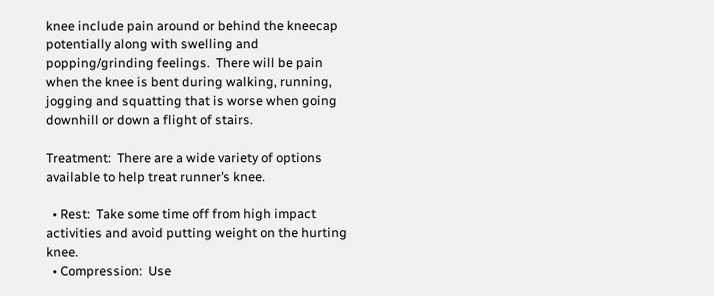knee include pain around or behind the kneecap potentially along with swelling and popping/grinding feelings.  There will be pain when the knee is bent during walking, running, jogging and squatting that is worse when going downhill or down a flight of stairs.

Treatment:  There are a wide variety of options available to help treat runner’s knee.

  • Rest:  Take some time off from high impact activities and avoid putting weight on the hurting knee.
  • Compression:  Use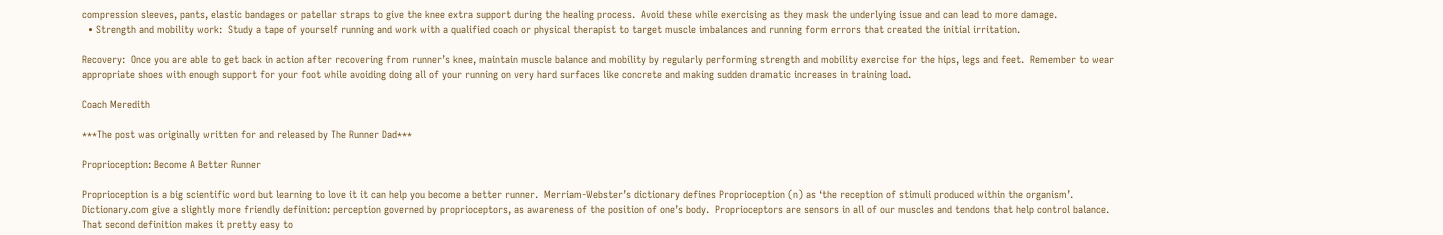compression sleeves, pants, elastic bandages or patellar straps to give the knee extra support during the healing process.  Avoid these while exercising as they mask the underlying issue and can lead to more damage.
  • Strength and mobility work:  Study a tape of yourself running and work with a qualified coach or physical therapist to target muscle imbalances and running form errors that created the initial irritation.

Recovery:  Once you are able to get back in action after recovering from runner’s knee, maintain muscle balance and mobility by regularly performing strength and mobility exercise for the hips, legs and feet.  Remember to wear appropriate shoes with enough support for your foot while avoiding doing all of your running on very hard surfaces like concrete and making sudden dramatic increases in training load.

Coach Meredith

***The post was originally written for and released by The Runner Dad***

Proprioception: Become A Better Runner

Proprioception is a big scientific word but learning to love it it can help you become a better runner.  Merriam-Webster’s dictionary defines Proprioception (n) as ‘the reception of stimuli produced within the organism’.  Dictionary.com give a slightly more friendly definition: perception governed by proprioceptors, as awareness of the position of one’s body.  Proprioceptors are sensors in all of our muscles and tendons that help control balance.  That second definition makes it pretty easy to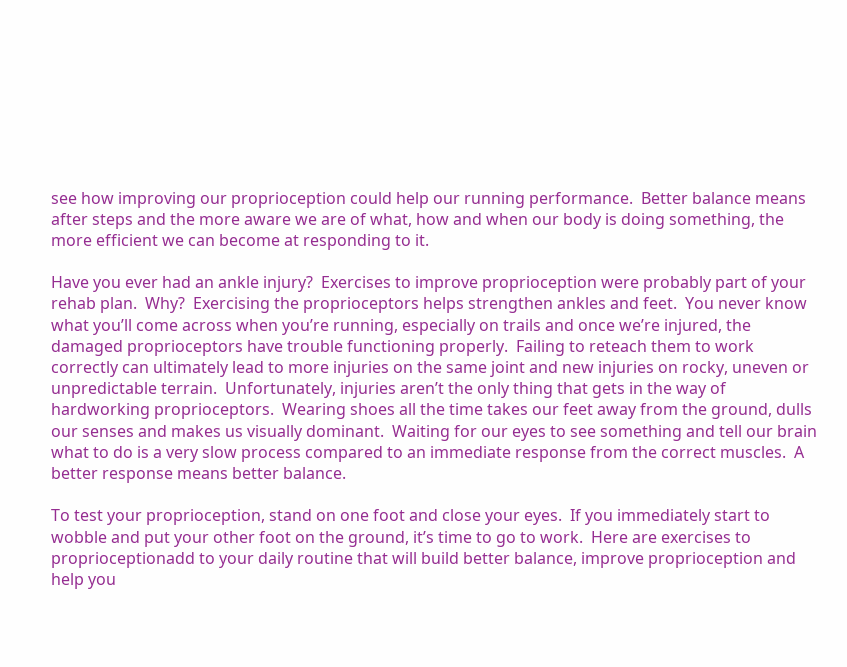see how improving our proprioception could help our running performance.  Better balance means after steps and the more aware we are of what, how and when our body is doing something, the more efficient we can become at responding to it.

Have you ever had an ankle injury?  Exercises to improve proprioception were probably part of your rehab plan.  Why?  Exercising the proprioceptors helps strengthen ankles and feet.  You never know what you’ll come across when you’re running, especially on trails and once we’re injured, the damaged proprioceptors have trouble functioning properly.  Failing to reteach them to work correctly can ultimately lead to more injuries on the same joint and new injuries on rocky, uneven or unpredictable terrain.  Unfortunately, injuries aren’t the only thing that gets in the way of hardworking proprioceptors.  Wearing shoes all the time takes our feet away from the ground, dulls our senses and makes us visually dominant.  Waiting for our eyes to see something and tell our brain what to do is a very slow process compared to an immediate response from the correct muscles.  A better response means better balance.

To test your proprioception, stand on one foot and close your eyes.  If you immediately start to wobble and put your other foot on the ground, it’s time to go to work.  Here are exercises to proprioceptionadd to your daily routine that will build better balance, improve proprioception and help you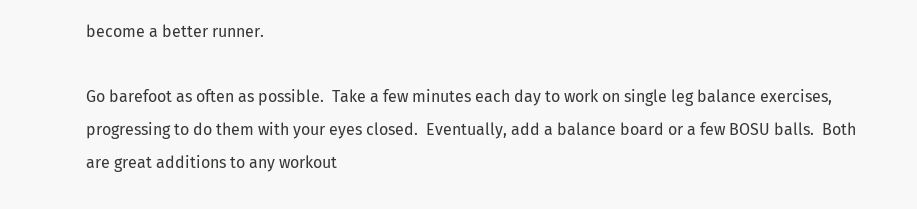become a better runner.

Go barefoot as often as possible.  Take a few minutes each day to work on single leg balance exercises, progressing to do them with your eyes closed.  Eventually, add a balance board or a few BOSU balls.  Both are great additions to any workout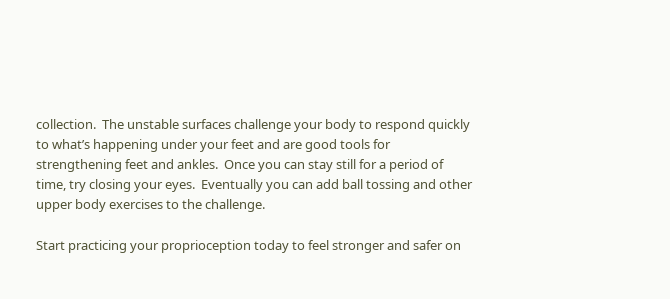collection.  The unstable surfaces challenge your body to respond quickly to what’s happening under your feet and are good tools for strengthening feet and ankles.  Once you can stay still for a period of time, try closing your eyes.  Eventually you can add ball tossing and other upper body exercises to the challenge.

Start practicing your proprioception today to feel stronger and safer on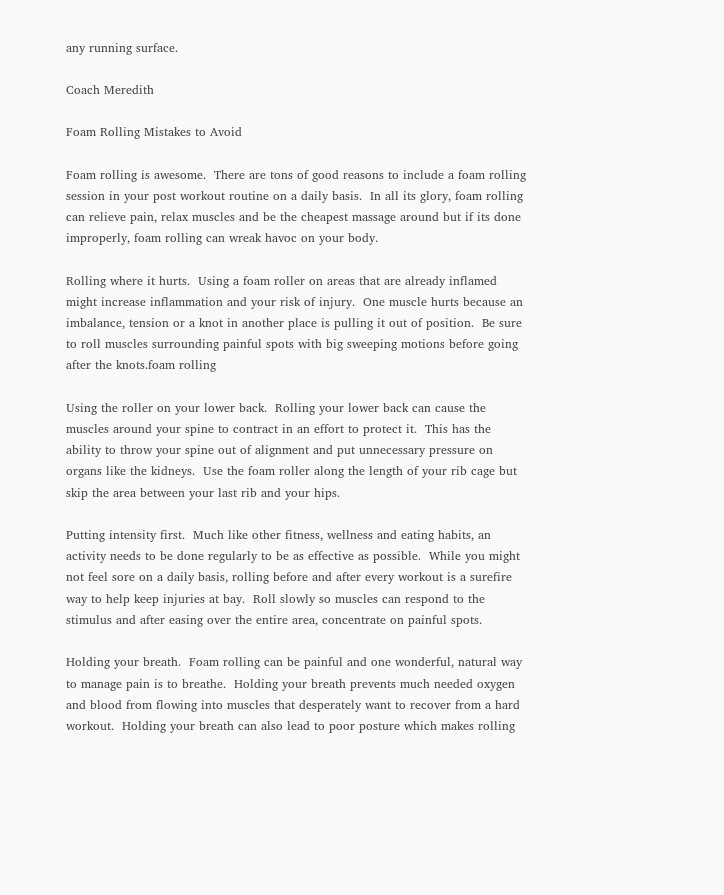any running surface.

Coach Meredith

Foam Rolling Mistakes to Avoid

Foam rolling is awesome.  There are tons of good reasons to include a foam rolling session in your post workout routine on a daily basis.  In all its glory, foam rolling can relieve pain, relax muscles and be the cheapest massage around but if its done improperly, foam rolling can wreak havoc on your body.

Rolling where it hurts.  Using a foam roller on areas that are already inflamed might increase inflammation and your risk of injury.  One muscle hurts because an imbalance, tension or a knot in another place is pulling it out of position.  Be sure to roll muscles surrounding painful spots with big sweeping motions before going after the knots.foam rolling

Using the roller on your lower back.  Rolling your lower back can cause the muscles around your spine to contract in an effort to protect it.  This has the ability to throw your spine out of alignment and put unnecessary pressure on organs like the kidneys.  Use the foam roller along the length of your rib cage but skip the area between your last rib and your hips.

Putting intensity first.  Much like other fitness, wellness and eating habits, an activity needs to be done regularly to be as effective as possible.  While you might not feel sore on a daily basis, rolling before and after every workout is a surefire way to help keep injuries at bay.  Roll slowly so muscles can respond to the stimulus and after easing over the entire area, concentrate on painful spots.

Holding your breath.  Foam rolling can be painful and one wonderful, natural way to manage pain is to breathe.  Holding your breath prevents much needed oxygen and blood from flowing into muscles that desperately want to recover from a hard workout.  Holding your breath can also lead to poor posture which makes rolling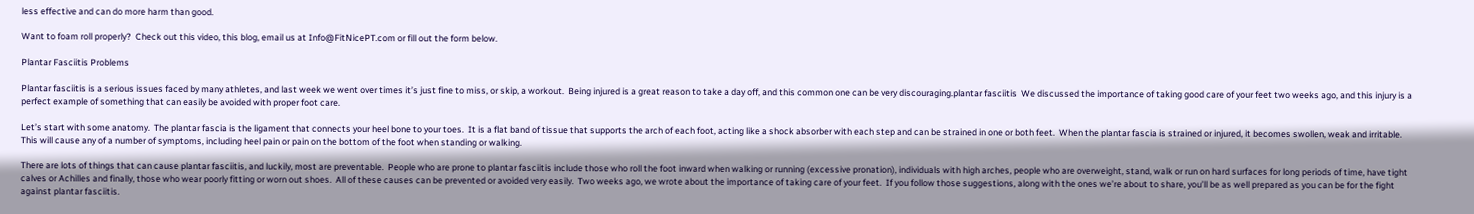less effective and can do more harm than good.

Want to foam roll properly?  Check out this video, this blog, email us at Info@FitNicePT.com or fill out the form below.

Plantar Fasciitis Problems

Plantar fasciitis is a serious issues faced by many athletes, and last week we went over times it’s just fine to miss, or skip, a workout.  Being injured is a great reason to take a day off, and this common one can be very discouraging.plantar fasciitis  We discussed the importance of taking good care of your feet two weeks ago, and this injury is a perfect example of something that can easily be avoided with proper foot care.

Let’s start with some anatomy.  The plantar fascia is the ligament that connects your heel bone to your toes.  It is a flat band of tissue that supports the arch of each foot, acting like a shock absorber with each step and can be strained in one or both feet.  When the plantar fascia is strained or injured, it becomes swollen, weak and irritable.  This will cause any of a number of symptoms, including heel pain or pain on the bottom of the foot when standing or walking.

There are lots of things that can cause plantar fasciitis, and luckily, most are preventable.  People who are prone to plantar fasciitis include those who roll the foot inward when walking or running (excessive pronation), individuals with high arches, people who are overweight, stand, walk or run on hard surfaces for long periods of time, have tight calves or Achilles and finally, those who wear poorly fitting or worn out shoes.  All of these causes can be prevented or avoided very easily.  Two weeks ago, we wrote about the importance of taking care of your feet.  If you follow those suggestions, along with the ones we’re about to share, you’ll be as well prepared as you can be for the fight against plantar fasciitis.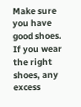Make sure you have good shoes.  If you wear the right shoes, any excess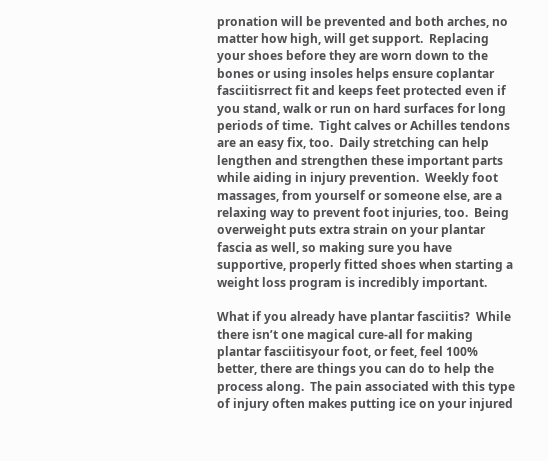pronation will be prevented and both arches, no matter how high, will get support.  Replacing your shoes before they are worn down to the bones or using insoles helps ensure coplantar fasciitisrrect fit and keeps feet protected even if you stand, walk or run on hard surfaces for long periods of time.  Tight calves or Achilles tendons are an easy fix, too.  Daily stretching can help lengthen and strengthen these important parts while aiding in injury prevention.  Weekly foot massages, from yourself or someone else, are a relaxing way to prevent foot injuries, too.  Being overweight puts extra strain on your plantar fascia as well, so making sure you have supportive, properly fitted shoes when starting a weight loss program is incredibly important.

What if you already have plantar fasciitis?  While there isn’t one magical cure-all for making plantar fasciitisyour foot, or feet, feel 100% better, there are things you can do to help the process along.  The pain associated with this type of injury often makes putting ice on your injured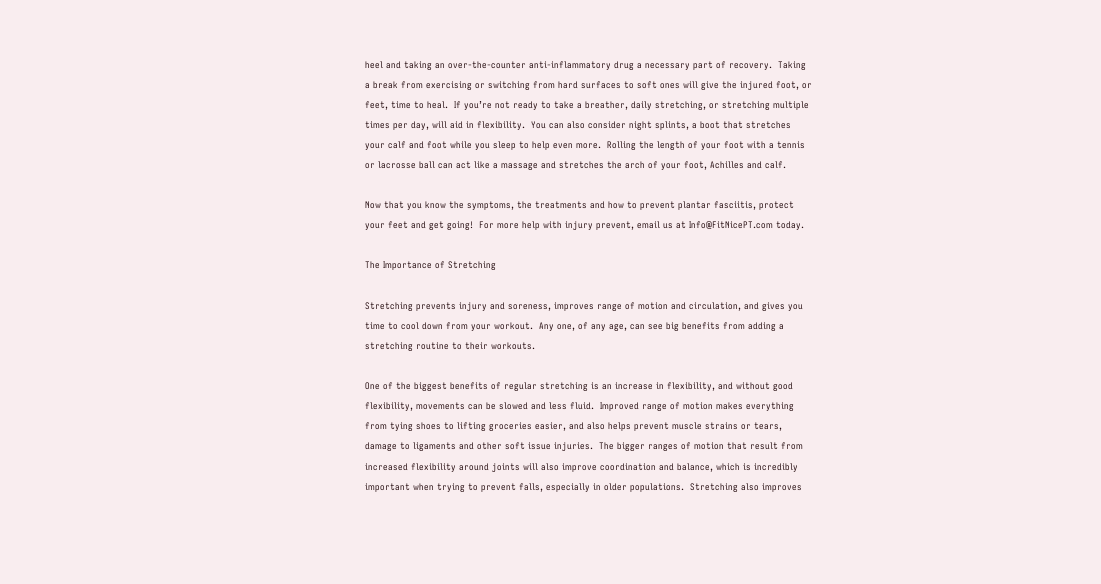heel and taking an over-the-counter anti-inflammatory drug a necessary part of recovery.  Taking a break from exercising or switching from hard surfaces to soft ones will give the injured foot, or feet, time to heal.  If you’re not ready to take a breather, daily stretching, or stretching multiple times per day, will aid in flexibility.  You can also consider night splints, a boot that stretches your calf and foot while you sleep to help even more.  Rolling the length of your foot with a tennis or lacrosse ball can act like a massage and stretches the arch of your foot, Achilles and calf.

Now that you know the symptoms, the treatments and how to prevent plantar fasciitis, protect your feet and get going!  For more help with injury prevent, email us at Info@FitNicePT.com today.

The Importance of Stretching

Stretching prevents injury and soreness, improves range of motion and circulation, and gives you time to cool down from your workout.  Any one, of any age, can see big benefits from adding a stretching routine to their workouts.

One of the biggest benefits of regular stretching is an increase in flexibility, and without good flexibility, movements can be slowed and less fluid.  Improved range of motion makes everything from tying shoes to lifting groceries easier, and also helps prevent muscle strains or tears, damage to ligaments and other soft issue injuries.  The bigger ranges of motion that result from increased flexibility around joints will also improve coordination and balance, which is incredibly important when trying to prevent falls, especially in older populations.  Stretching also improves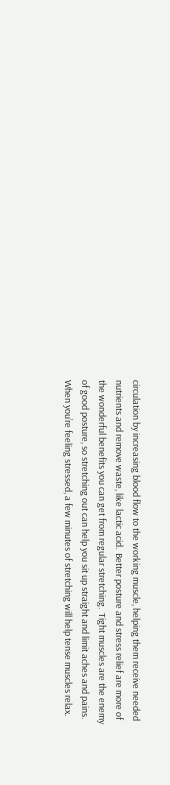circulation by increasing blood flow to the working muscle, helping them receive needed nutrients and remove waste, like lactic acid.  Better posture and stress relief are more of the wonderful benefits you can get from regular stretching.  Tight muscles are the enemy of good posture, so stretching out can help you sit up straight and limit aches and pains.  When you’re feeling stressed, a few minutes of stretching will help tense muscles relax.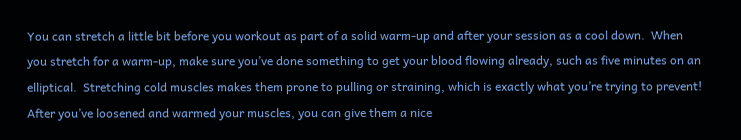You can stretch a little bit before you workout as part of a solid warm-up and after your session as a cool down.  When you stretch for a warm-up, make sure you’ve done something to get your blood flowing already, such as five minutes on an elliptical.  Stretching cold muscles makes them prone to pulling or straining, which is exactly what you’re trying to prevent!  After you’ve loosened and warmed your muscles, you can give them a nice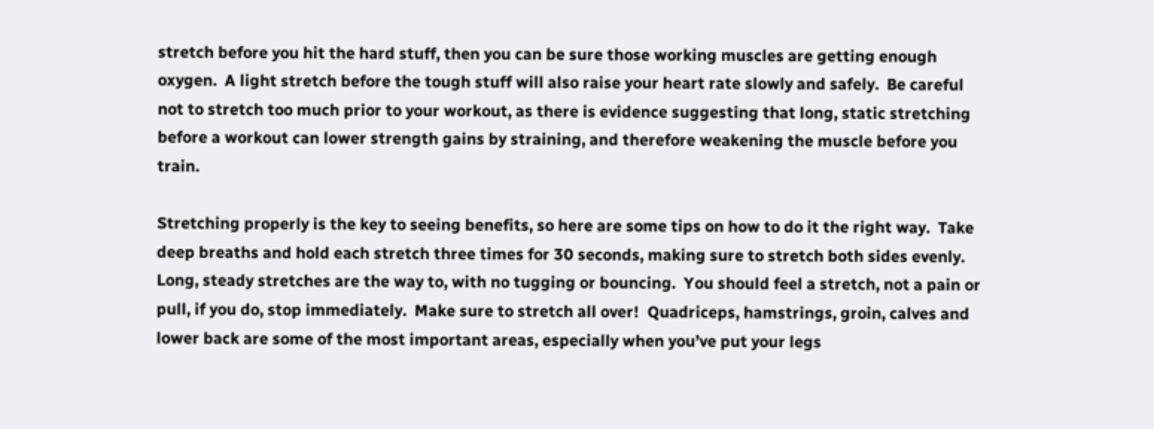stretch before you hit the hard stuff, then you can be sure those working muscles are getting enough oxygen.  A light stretch before the tough stuff will also raise your heart rate slowly and safely.  Be careful not to stretch too much prior to your workout, as there is evidence suggesting that long, static stretching before a workout can lower strength gains by straining, and therefore weakening the muscle before you train.

Stretching properly is the key to seeing benefits, so here are some tips on how to do it the right way.  Take deep breaths and hold each stretch three times for 30 seconds, making sure to stretch both sides evenly.  Long, steady stretches are the way to, with no tugging or bouncing.  You should feel a stretch, not a pain or pull, if you do, stop immediately.  Make sure to stretch all over!  Quadriceps, hamstrings, groin, calves and lower back are some of the most important areas, especially when you’ve put your legs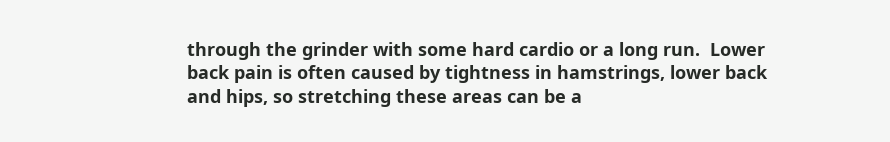through the grinder with some hard cardio or a long run.  Lower back pain is often caused by tightness in hamstrings, lower back and hips, so stretching these areas can be a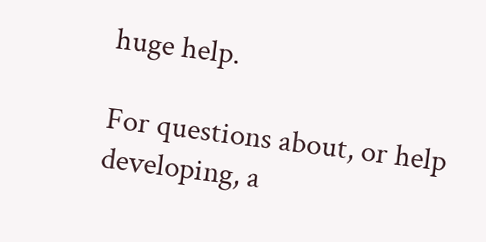huge help.

For questions about, or help developing, a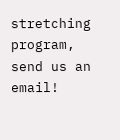stretching program, send us an email!